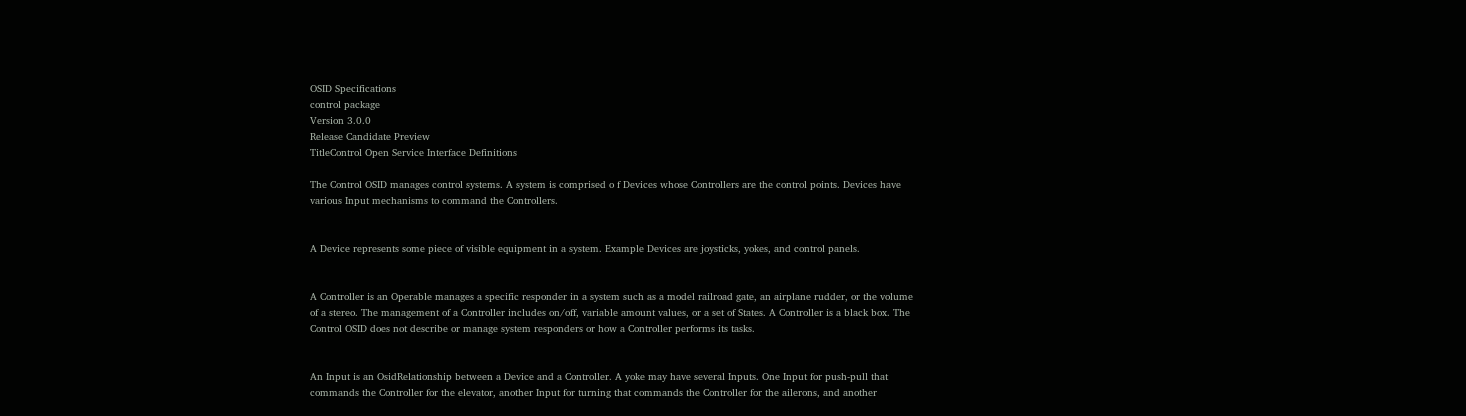OSID Specifications
control package
Version 3.0.0
Release Candidate Preview
TitleControl Open Service Interface Definitions

The Control OSID manages control systems. A system is comprised o f Devices whose Controllers are the control points. Devices have various Input mechanisms to command the Controllers.


A Device represents some piece of visible equipment in a system. Example Devices are joysticks, yokes, and control panels.


A Controller is an Operable manages a specific responder in a system such as a model railroad gate, an airplane rudder, or the volume of a stereo. The management of a Controller includes on/off, variable amount values, or a set of States. A Controller is a black box. The Control OSID does not describe or manage system responders or how a Controller performs its tasks.


An Input is an OsidRelationship between a Device and a Controller. A yoke may have several Inputs. One Input for push-pull that commands the Controller for the elevator, another Input for turning that commands the Controller for the ailerons, and another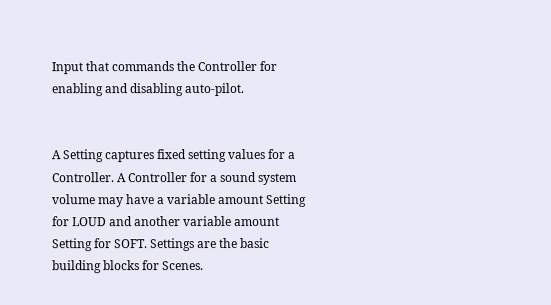Input that commands the Controller for enabling and disabling auto-pilot.


A Setting captures fixed setting values for a Controller. A Controller for a sound system volume may have a variable amount Setting for LOUD and another variable amount Setting for SOFT. Settings are the basic building blocks for Scenes.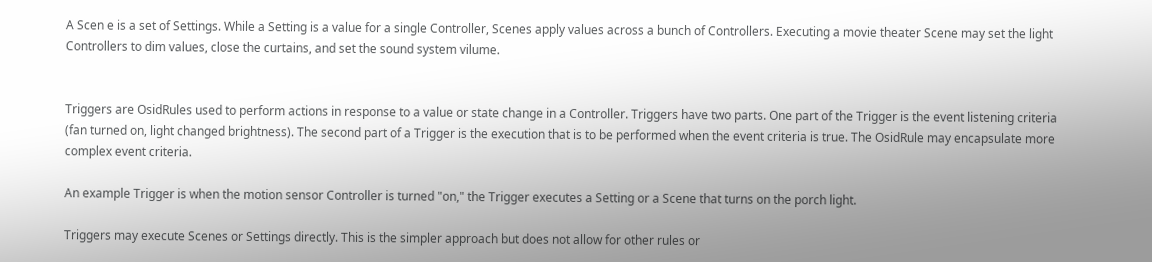A Scen e is a set of Settings. While a Setting is a value for a single Controller, Scenes apply values across a bunch of Controllers. Executing a movie theater Scene may set the light Controllers to dim values, close the curtains, and set the sound system vilume.


Triggers are OsidRules used to perform actions in response to a value or state change in a Controller. Triggers have two parts. One part of the Trigger is the event listening criteria (fan turned on, light changed brightness). The second part of a Trigger is the execution that is to be performed when the event criteria is true. The OsidRule may encapsulate more complex event criteria.

An example Trigger is when the motion sensor Controller is turned "on," the Trigger executes a Setting or a Scene that turns on the porch light.

Triggers may execute Scenes or Settings directly. This is the simpler approach but does not allow for other rules or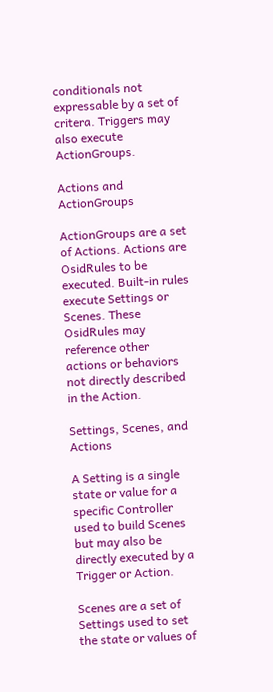conditionals not expressable by a set of critera. Triggers may also execute ActionGroups.

Actions and ActionGroups

ActionGroups are a set of Actions. Actions are OsidRules to be executed. Built-in rules execute Settings or Scenes. These OsidRules may reference other actions or behaviors not directly described in the Action.

Settings, Scenes, and Actions

A Setting is a single state or value for a specific Controller used to build Scenes but may also be directly executed by a Trigger or Action.

Scenes are a set of Settings used to set the state or values of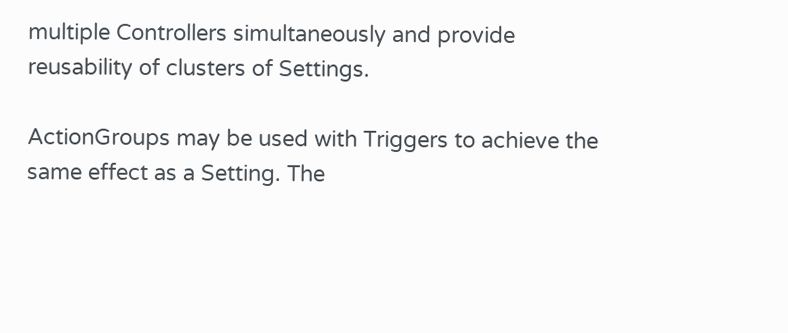multiple Controllers simultaneously and provide reusability of clusters of Settings.

ActionGroups may be used with Triggers to achieve the same effect as a Setting. The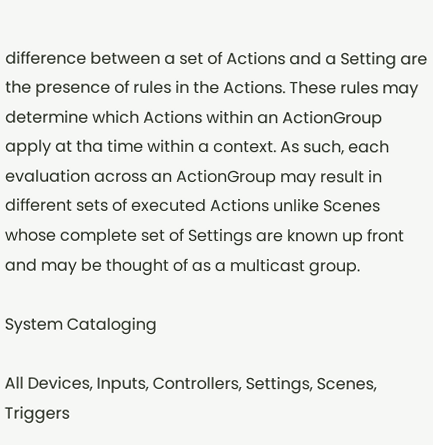difference between a set of Actions and a Setting are the presence of rules in the Actions. These rules may determine which Actions within an ActionGroup apply at tha time within a context. As such, each evaluation across an ActionGroup may result in different sets of executed Actions unlike Scenes whose complete set of Settings are known up front and may be thought of as a multicast group.

System Cataloging

All Devices, Inputs, Controllers, Settings, Scenes, Triggers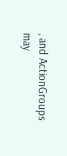, and ActionGroups may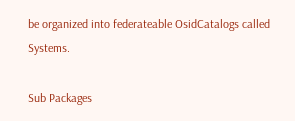be organized into federateable OsidCatalogs called Systems.

Sub Packages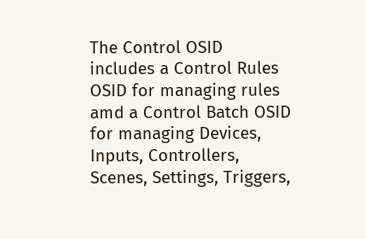The Control OSID includes a Control Rules OSID for managing rules amd a Control Batch OSID for managing Devices, Inputs, Controllers, Scenes, Settings, Triggers,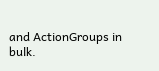and ActionGroups in bulk.